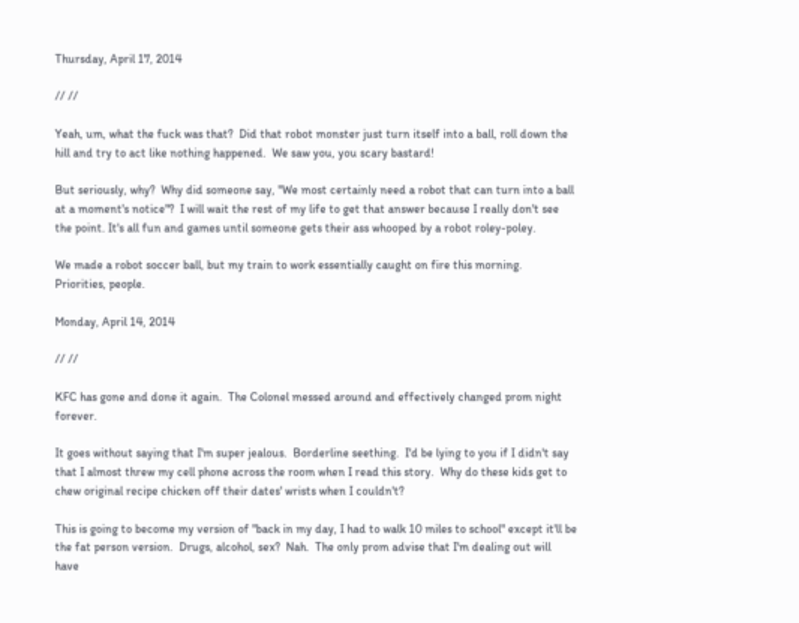Thursday, April 17, 2014

// //

Yeah, um, what the fuck was that?  Did that robot monster just turn itself into a ball, roll down the hill and try to act like nothing happened.  We saw you, you scary bastard!

But seriously, why?  Why did someone say, "We most certainly need a robot that can turn into a ball at a moment's notice"?  I will wait the rest of my life to get that answer because I really don't see the point. It's all fun and games until someone gets their ass whooped by a robot roley-poley.

We made a robot soccer ball, but my train to work essentially caught on fire this morning.  Priorities, people.

Monday, April 14, 2014

// //

KFC has gone and done it again.  The Colonel messed around and effectively changed prom night forever.

It goes without saying that I'm super jealous.  Borderline seething.  I'd be lying to you if I didn't say that I almost threw my cell phone across the room when I read this story.  Why do these kids get to chew original recipe chicken off their dates' wrists when I couldn't?

This is going to become my version of "back in my day, I had to walk 10 miles to school" except it'll be the fat person version.  Drugs, alcohol, sex?  Nah.  The only prom advise that I'm dealing out will have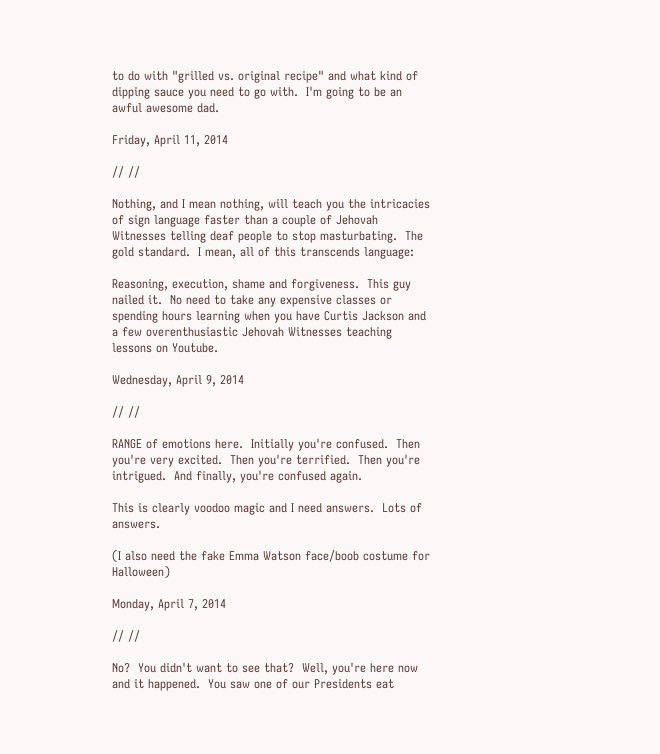to do with "grilled vs. original recipe" and what kind of dipping sauce you need to go with.  I'm going to be an awful awesome dad.

Friday, April 11, 2014

// //

Nothing, and I mean nothing, will teach you the intricacies of sign language faster than a couple of Jehovah Witnesses telling deaf people to stop masturbating.  The gold standard.  I mean, all of this transcends language:

Reasoning, execution, shame and forgiveness.  This guy nailed it.  No need to take any expensive classes or spending hours learning when you have Curtis Jackson and a few overenthusiastic Jehovah Witnesses teaching lessons on Youtube.

Wednesday, April 9, 2014

// //

RANGE of emotions here.  Initially you're confused.  Then you're very excited.  Then you're terrified.  Then you're intrigued.  And finally, you're confused again.

This is clearly voodoo magic and I need answers.  Lots of answers.

(I also need the fake Emma Watson face/boob costume for Halloween)

Monday, April 7, 2014

// //

No?  You didn't want to see that?  Well, you're here now and it happened.  You saw one of our Presidents eat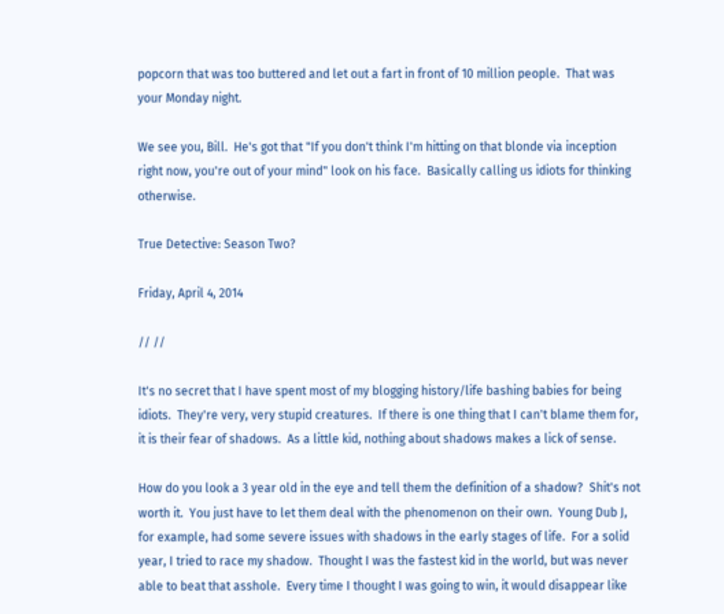popcorn that was too buttered and let out a fart in front of 10 million people.  That was your Monday night.

We see you, Bill.  He's got that "If you don't think I'm hitting on that blonde via inception right now, you're out of your mind" look on his face.  Basically calling us idiots for thinking otherwise.

True Detective: Season Two?

Friday, April 4, 2014

// //

It's no secret that I have spent most of my blogging history/life bashing babies for being idiots.  They're very, very stupid creatures.  If there is one thing that I can't blame them for, it is their fear of shadows.  As a little kid, nothing about shadows makes a lick of sense.

How do you look a 3 year old in the eye and tell them the definition of a shadow?  Shit's not worth it.  You just have to let them deal with the phenomenon on their own.  Young Dub J, for example, had some severe issues with shadows in the early stages of life.  For a solid year, I tried to race my shadow.  Thought I was the fastest kid in the world, but was never able to beat that asshole.  Every time I thought I was going to win, it would disappear like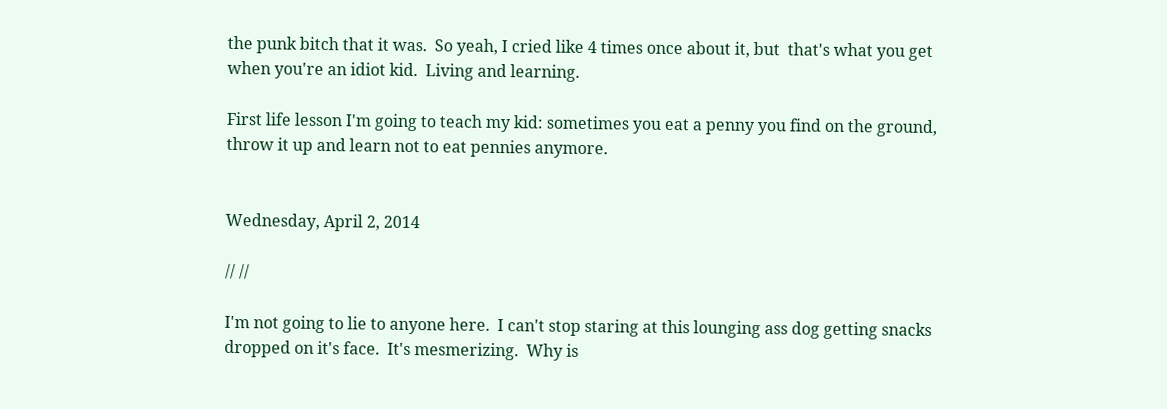the punk bitch that it was.  So yeah, I cried like 4 times once about it, but  that's what you get when you're an idiot kid.  Living and learning.

First life lesson I'm going to teach my kid: sometimes you eat a penny you find on the ground, throw it up and learn not to eat pennies anymore.


Wednesday, April 2, 2014

// //

I'm not going to lie to anyone here.  I can't stop staring at this lounging ass dog getting snacks dropped on it's face.  It's mesmerizing.  Why is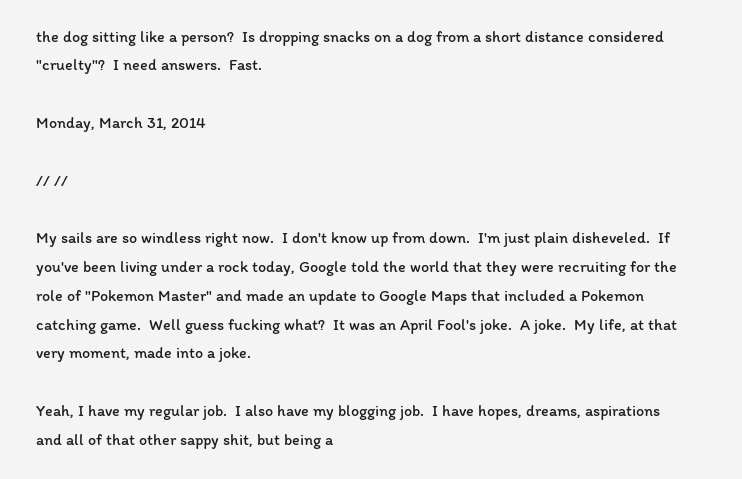the dog sitting like a person?  Is dropping snacks on a dog from a short distance considered "cruelty"?  I need answers.  Fast.

Monday, March 31, 2014

// //

My sails are so windless right now.  I don't know up from down.  I'm just plain disheveled.  If you've been living under a rock today, Google told the world that they were recruiting for the role of "Pokemon Master" and made an update to Google Maps that included a Pokemon catching game.  Well guess fucking what?  It was an April Fool's joke.  A joke.  My life, at that very moment, made into a joke.

Yeah, I have my regular job.  I also have my blogging job.  I have hopes, dreams, aspirations and all of that other sappy shit, but being a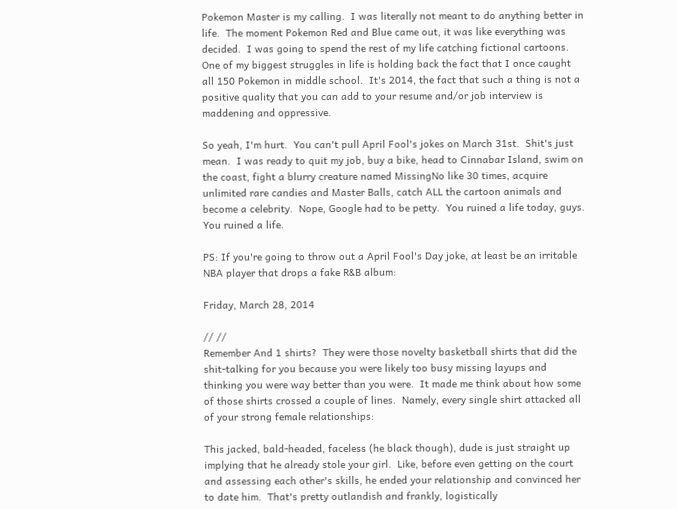Pokemon Master is my calling.  I was literally not meant to do anything better in life.  The moment Pokemon Red and Blue came out, it was like everything was decided.  I was going to spend the rest of my life catching fictional cartoons.  One of my biggest struggles in life is holding back the fact that I once caught all 150 Pokemon in middle school.  It's 2014, the fact that such a thing is not a positive quality that you can add to your resume and/or job interview is maddening and oppressive.

So yeah, I'm hurt.  You can't pull April Fool's jokes on March 31st.  Shit's just mean.  I was ready to quit my job, buy a bike, head to Cinnabar Island, swim on the coast, fight a blurry creature named MissingNo like 30 times, acquire unlimited rare candies and Master Balls, catch ALL the cartoon animals and become a celebrity.  Nope, Google had to be petty.  You ruined a life today, guys.  You ruined a life.

PS: If you're going to throw out a April Fool's Day joke, at least be an irritable NBA player that drops a fake R&B album:

Friday, March 28, 2014

// //
Remember And 1 shirts?  They were those novelty basketball shirts that did the shit-talking for you because you were likely too busy missing layups and thinking you were way better than you were.  It made me think about how some of those shirts crossed a couple of lines.  Namely, every single shirt attacked all of your strong female relationships:

This jacked, bald-headed, faceless (he black though), dude is just straight up implying that he already stole your girl.  Like, before even getting on the court and assessing each other's skills, he ended your relationship and convinced her to date him.  That's pretty outlandish and frankly, logistically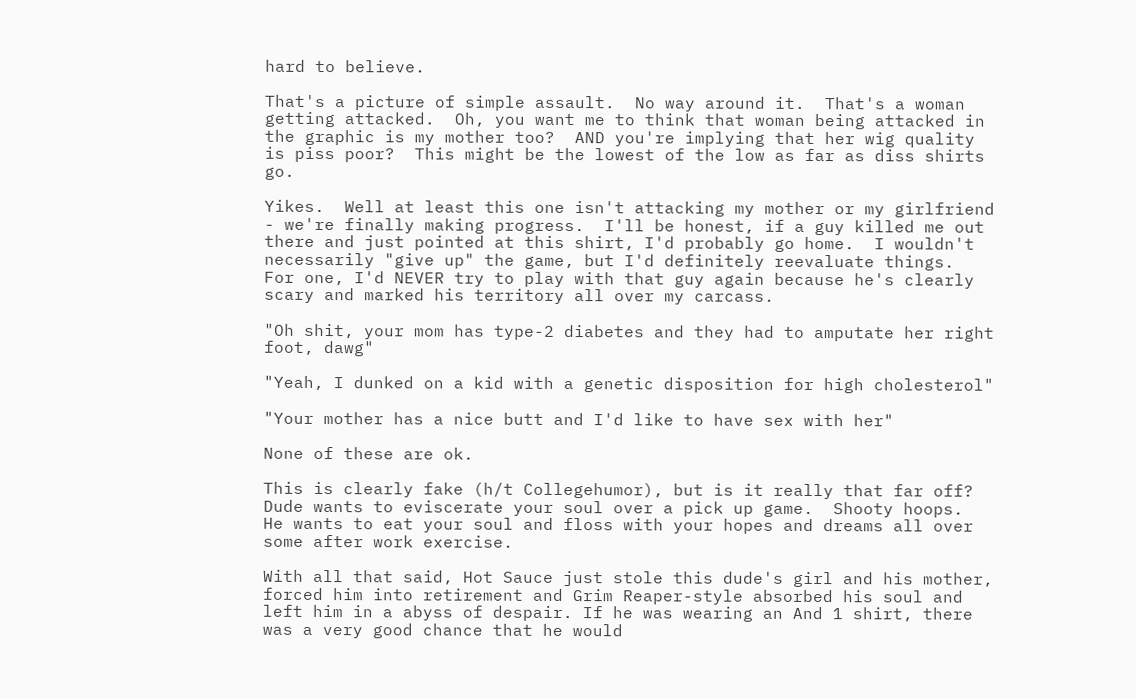hard to believe.

That's a picture of simple assault.  No way around it.  That's a woman getting attacked.  Oh, you want me to think that woman being attacked in the graphic is my mother too?  AND you're implying that her wig quality is piss poor?  This might be the lowest of the low as far as diss shirts go.

Yikes.  Well at least this one isn't attacking my mother or my girlfriend - we're finally making progress.  I'll be honest, if a guy killed me out there and just pointed at this shirt, I'd probably go home.  I wouldn't necessarily "give up" the game, but I'd definitely reevaluate things.  For one, I'd NEVER try to play with that guy again because he's clearly scary and marked his territory all over my carcass.

"Oh shit, your mom has type-2 diabetes and they had to amputate her right foot, dawg"

"Yeah, I dunked on a kid with a genetic disposition for high cholesterol"

"Your mother has a nice butt and I'd like to have sex with her"

None of these are ok.

This is clearly fake (h/t Collegehumor), but is it really that far off?  Dude wants to eviscerate your soul over a pick up game.  Shooty hoops.  He wants to eat your soul and floss with your hopes and dreams all over some after work exercise.

With all that said, Hot Sauce just stole this dude's girl and his mother, forced him into retirement and Grim Reaper-style absorbed his soul and left him in a abyss of despair. If he was wearing an And 1 shirt, there was a very good chance that he would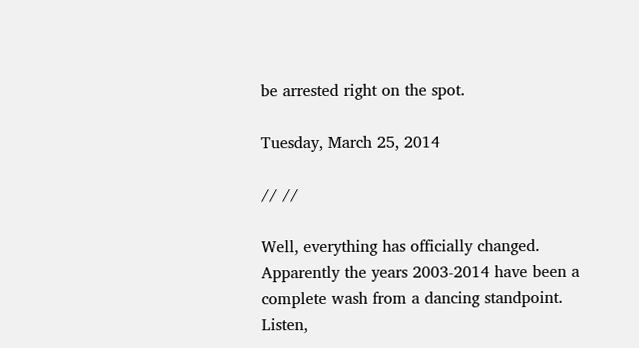be arrested right on the spot.

Tuesday, March 25, 2014

// //

Well, everything has officially changed.  Apparently the years 2003-2014 have been a complete wash from a dancing standpoint.  Listen,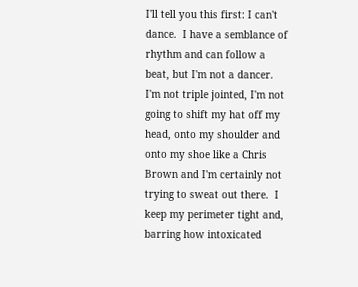I'll tell you this first: I can't dance.  I have a semblance of rhythm and can follow a beat, but I'm not a dancer.  I'm not triple jointed, I'm not going to shift my hat off my head, onto my shoulder and onto my shoe like a Chris Brown and I'm certainly not trying to sweat out there.  I keep my perimeter tight and, barring how intoxicated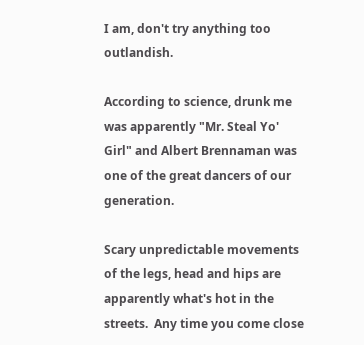I am, don't try anything too outlandish.

According to science, drunk me was apparently "Mr. Steal Yo' Girl" and Albert Brennaman was one of the great dancers of our generation.

Scary unpredictable movements of the legs, head and hips are apparently what's hot in the streets.  Any time you come close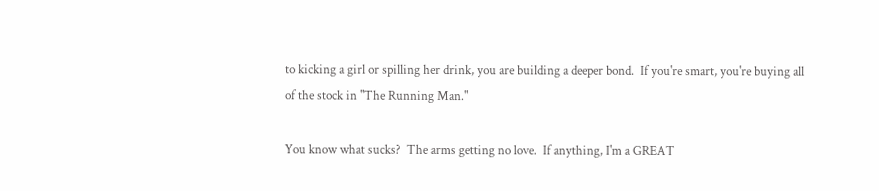to kicking a girl or spilling her drink, you are building a deeper bond.  If you're smart, you're buying all of the stock in "The Running Man."

You know what sucks?  The arms getting no love.  If anything, I'm a GREAT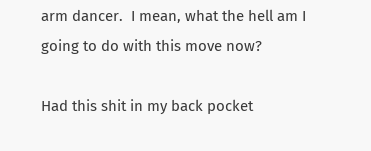arm dancer.  I mean, what the hell am I going to do with this move now?

Had this shit in my back pocket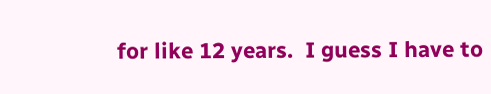for like 12 years.  I guess I have to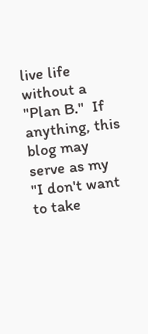live life without a "Plan B."  If anything, this blog may serve as my "I don't want to take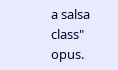a salsa class" opus.